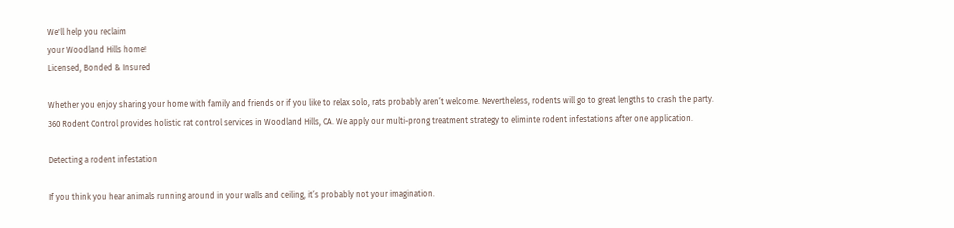We'll help you reclaim
your Woodland Hills home!
Licensed, Bonded & Insured

Whether you enjoy sharing your home with family and friends or if you like to relax solo, rats probably aren’t welcome. Nevertheless, rodents will go to great lengths to crash the party. 360 Rodent Control provides holistic rat control services in Woodland Hills, CA. We apply our multi-prong treatment strategy to eliminte rodent infestations after one application.

Detecting a rodent infestation

If you think you hear animals running around in your walls and ceiling, it’s probably not your imagination.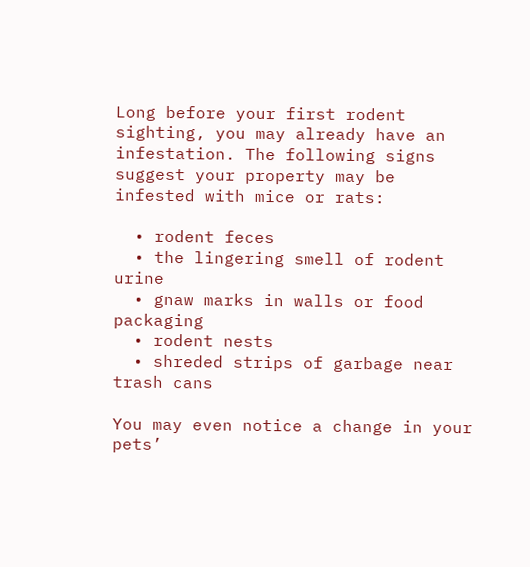Long before your first rodent sighting, you may already have an infestation. The following signs suggest your property may be infested with mice or rats:

  • rodent feces
  • the lingering smell of rodent urine
  • gnaw marks in walls or food packaging
  • rodent nests
  • shreded strips of garbage near trash cans

You may even notice a change in your pets’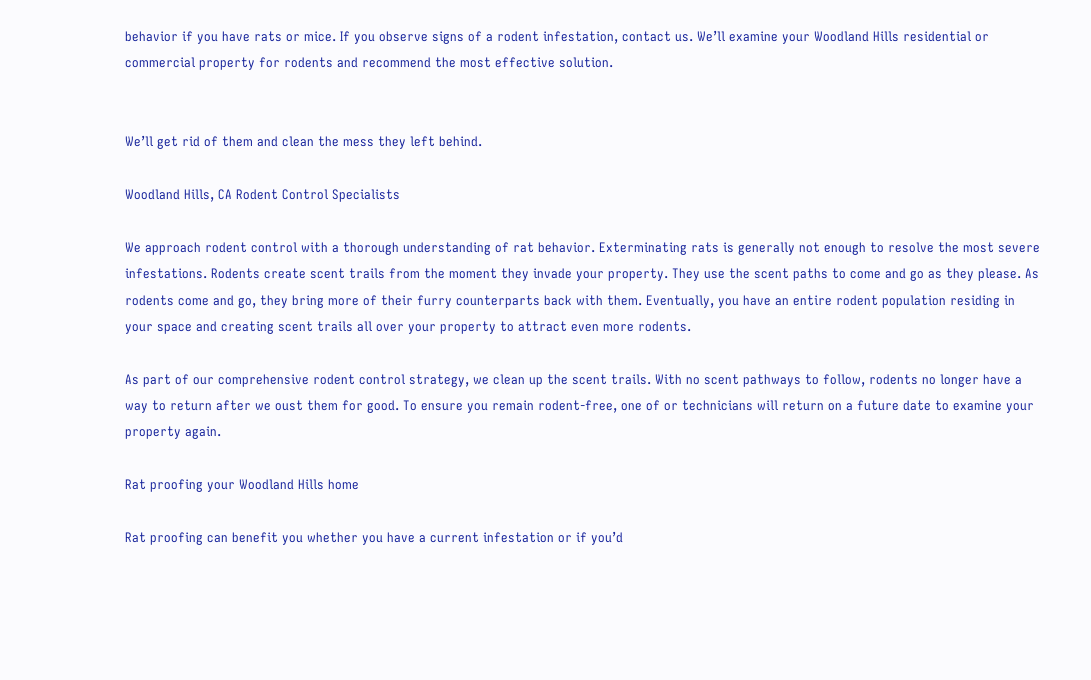behavior if you have rats or mice. If you observe signs of a rodent infestation, contact us. We’ll examine your Woodland Hills residential or commercial property for rodents and recommend the most effective solution.


We’ll get rid of them and clean the mess they left behind.

Woodland Hills, CA Rodent Control Specialists

We approach rodent control with a thorough understanding of rat behavior. Exterminating rats is generally not enough to resolve the most severe infestations. Rodents create scent trails from the moment they invade your property. They use the scent paths to come and go as they please. As rodents come and go, they bring more of their furry counterparts back with them. Eventually, you have an entire rodent population residing in your space and creating scent trails all over your property to attract even more rodents.

As part of our comprehensive rodent control strategy, we clean up the scent trails. With no scent pathways to follow, rodents no longer have a way to return after we oust them for good. To ensure you remain rodent-free, one of or technicians will return on a future date to examine your property again.

Rat proofing your Woodland Hills home

Rat proofing can benefit you whether you have a current infestation or if you’d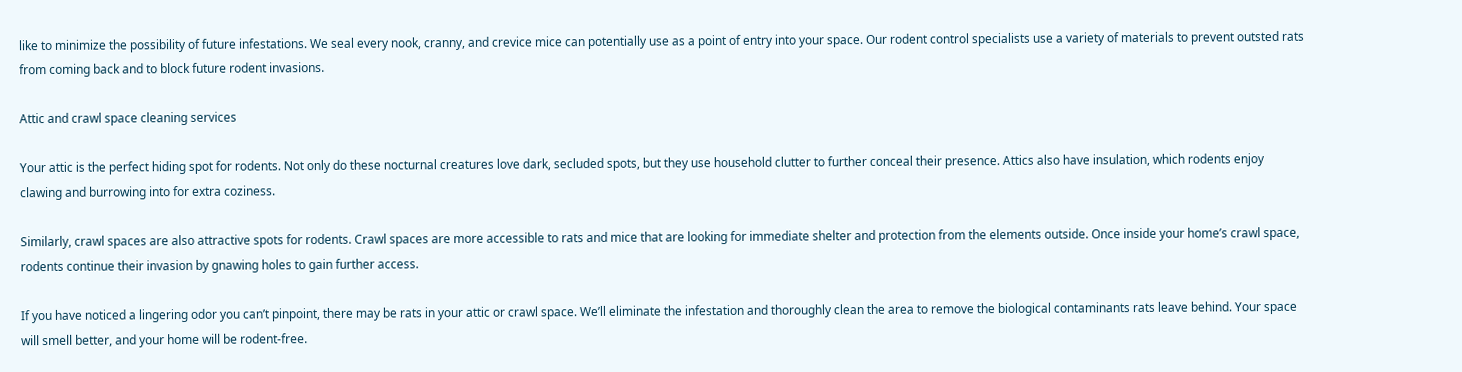like to minimize the possibility of future infestations. We seal every nook, cranny, and crevice mice can potentially use as a point of entry into your space. Our rodent control specialists use a variety of materials to prevent outsted rats from coming back and to block future rodent invasions.

Attic and crawl space cleaning services

Your attic is the perfect hiding spot for rodents. Not only do these nocturnal creatures love dark, secluded spots, but they use household clutter to further conceal their presence. Attics also have insulation, which rodents enjoy clawing and burrowing into for extra coziness.

Similarly, crawl spaces are also attractive spots for rodents. Crawl spaces are more accessible to rats and mice that are looking for immediate shelter and protection from the elements outside. Once inside your home’s crawl space, rodents continue their invasion by gnawing holes to gain further access.

If you have noticed a lingering odor you can’t pinpoint, there may be rats in your attic or crawl space. We’ll eliminate the infestation and thoroughly clean the area to remove the biological contaminants rats leave behind. Your space will smell better, and your home will be rodent-free.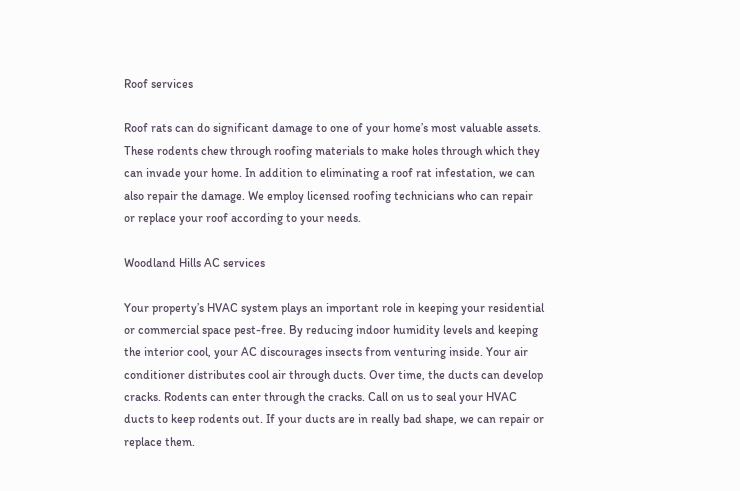Roof services

Roof rats can do significant damage to one of your home’s most valuable assets. These rodents chew through roofing materials to make holes through which they can invade your home. In addition to eliminating a roof rat infestation, we can also repair the damage. We employ licensed roofing technicians who can repair or replace your roof according to your needs.

Woodland Hills AC services

Your property’s HVAC system plays an important role in keeping your residential or commercial space pest-free. By reducing indoor humidity levels and keeping the interior cool, your AC discourages insects from venturing inside. Your air conditioner distributes cool air through ducts. Over time, the ducts can develop cracks. Rodents can enter through the cracks. Call on us to seal your HVAC ducts to keep rodents out. If your ducts are in really bad shape, we can repair or replace them.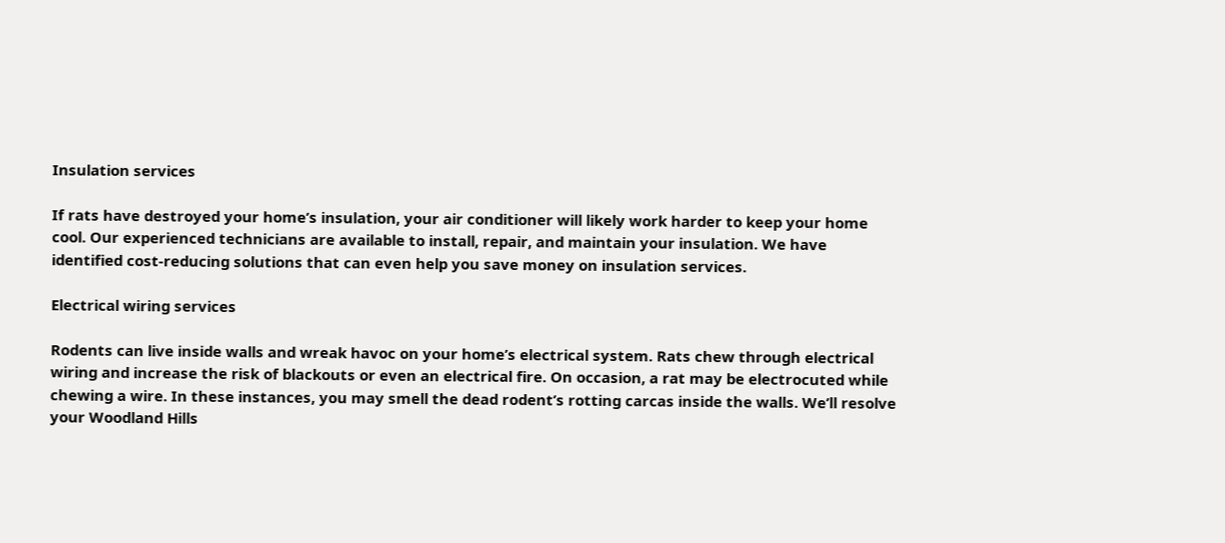Insulation services

If rats have destroyed your home’s insulation, your air conditioner will likely work harder to keep your home cool. Our experienced technicians are available to install, repair, and maintain your insulation. We have identified cost-reducing solutions that can even help you save money on insulation services.

Electrical wiring services

Rodents can live inside walls and wreak havoc on your home’s electrical system. Rats chew through electrical wiring and increase the risk of blackouts or even an electrical fire. On occasion, a rat may be electrocuted while chewing a wire. In these instances, you may smell the dead rodent’s rotting carcas inside the walls. We’ll resolve your Woodland Hills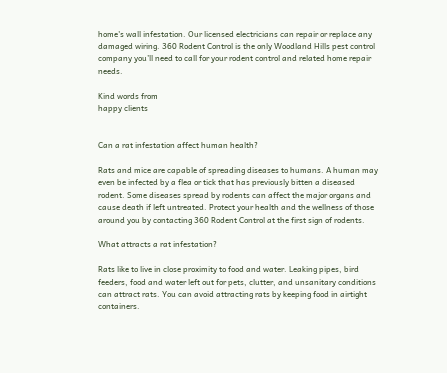home's wall infestation. Our licensed electricians can repair or replace any damaged wiring. 360 Rodent Control is the only Woodland Hills pest control company you’ll need to call for your rodent control and related home repair needs.

Kind words from
happy clients


Can a rat infestation affect human health?

Rats and mice are capable of spreading diseases to humans. A human may even be infected by a flea or tick that has previously bitten a diseased rodent. Some diseases spread by rodents can affect the major organs and cause death if left untreated. Protect your health and the wellness of those around you by contacting 360 Rodent Control at the first sign of rodents.

What attracts a rat infestation?

Rats like to live in close proximity to food and water. Leaking pipes, bird feeders, food and water left out for pets, clutter, and unsanitary conditions can attract rats. You can avoid attracting rats by keeping food in airtight containers.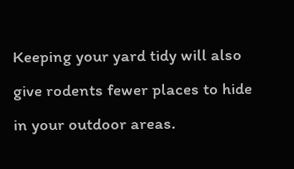Keeping your yard tidy will also give rodents fewer places to hide in your outdoor areas.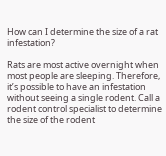How can I determine the size of a rat infestation?

Rats are most active overnight when most people are sleeping. Therefore, it’s possible to have an infestation without seeing a single rodent. Call a rodent control specialist to determine the size of the rodent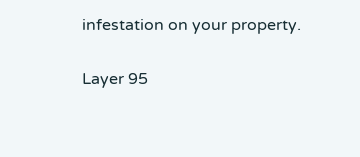infestation on your property.

Layer 95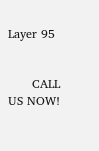Layer 95


      CALL US NOW!